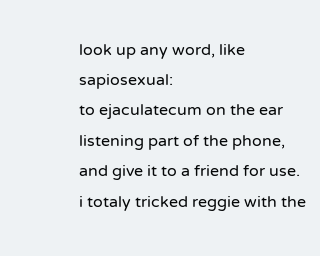look up any word, like sapiosexual:
to ejaculatecum on the ear listening part of the phone, and give it to a friend for use.
i totaly tricked reggie with the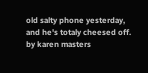old salty phone yesterday, and he's totaly cheesed off.
by karen masters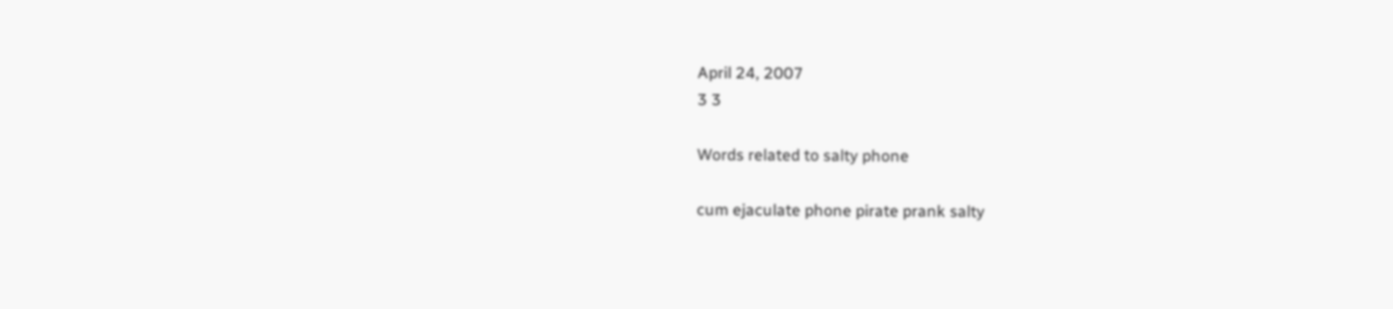April 24, 2007
3 3

Words related to salty phone

cum ejaculate phone pirate prank salty